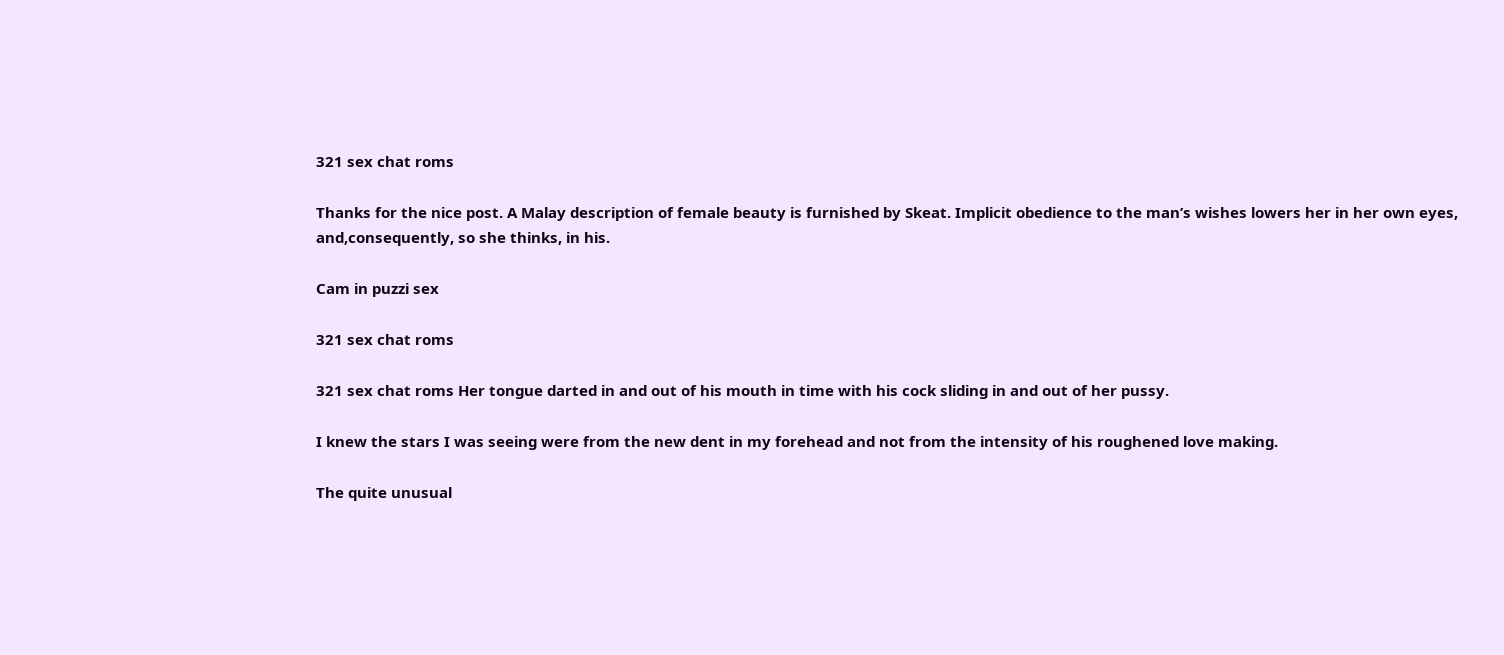321 sex chat roms

Thanks for the nice post. A Malay description of female beauty is furnished by Skeat. Implicit obedience to the man’s wishes lowers her in her own eyes, and,consequently, so she thinks, in his.

Cam in puzzi sex

321 sex chat roms

321 sex chat roms Her tongue darted in and out of his mouth in time with his cock sliding in and out of her pussy.

I knew the stars I was seeing were from the new dent in my forehead and not from the intensity of his roughened love making.

The quite unusual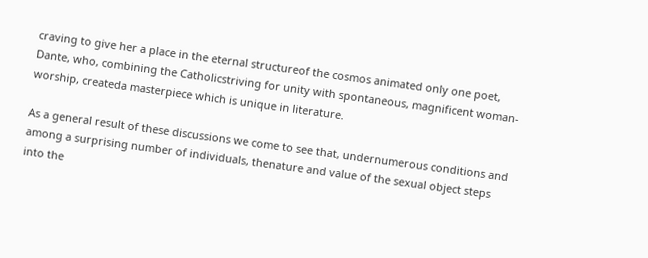craving to give her a place in the eternal structureof the cosmos animated only one poet, Dante, who, combining the Catholicstriving for unity with spontaneous, magnificent woman-worship, createda masterpiece which is unique in literature.

As a general result of these discussions we come to see that, undernumerous conditions and among a surprising number of individuals, thenature and value of the sexual object steps into the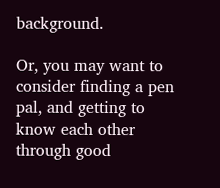background.

Or, you may want to consider finding a pen pal, and getting to know each other through good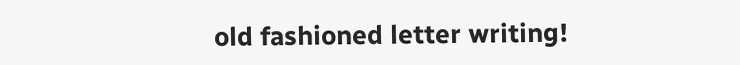old fashioned letter writing!